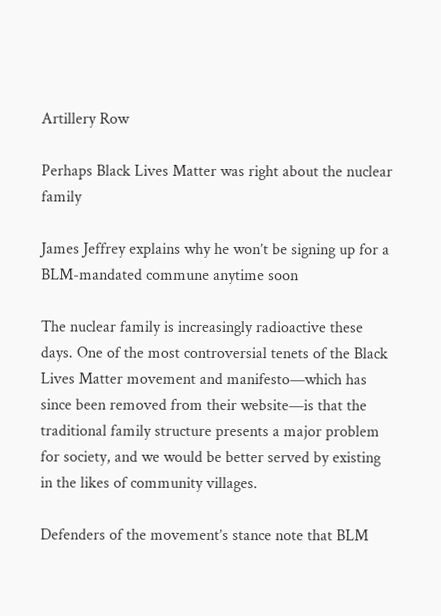Artillery Row

Perhaps Black Lives Matter was right about the nuclear family

James Jeffrey explains why he won’t be signing up for a BLM-mandated commune anytime soon

The nuclear family is increasingly radioactive these days. One of the most controversial tenets of the Black Lives Matter movement and manifesto—which has since been removed from their website—is that the traditional family structure presents a major problem for society, and we would be better served by existing in the likes of community villages.

Defenders of the movement’s stance note that BLM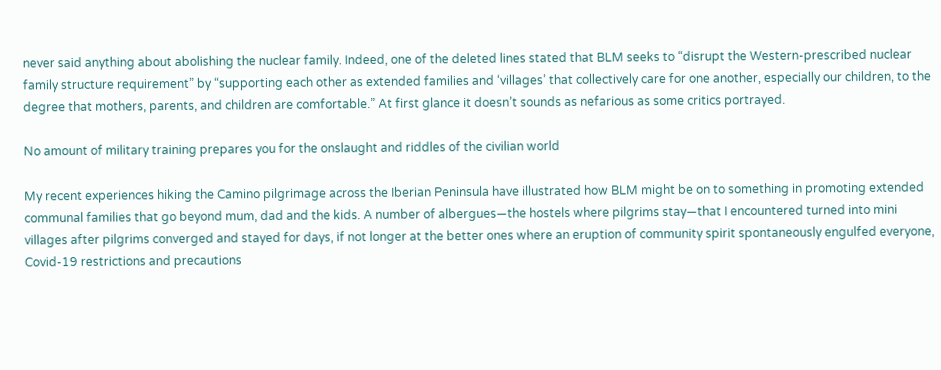never said anything about abolishing the nuclear family. Indeed, one of the deleted lines stated that BLM seeks to “disrupt the Western-prescribed nuclear family structure requirement” by “supporting each other as extended families and ‘villages’ that collectively care for one another, especially our children, to the degree that mothers, parents, and children are comfortable.” At first glance it doesn’t sounds as nefarious as some critics portrayed.

No amount of military training prepares you for the onslaught and riddles of the civilian world

My recent experiences hiking the Camino pilgrimage across the Iberian Peninsula have illustrated how BLM might be on to something in promoting extended communal families that go beyond mum, dad and the kids. A number of albergues—the hostels where pilgrims stay—that I encountered turned into mini villages after pilgrims converged and stayed for days, if not longer at the better ones where an eruption of community spirit spontaneously engulfed everyone, Covid-19 restrictions and precautions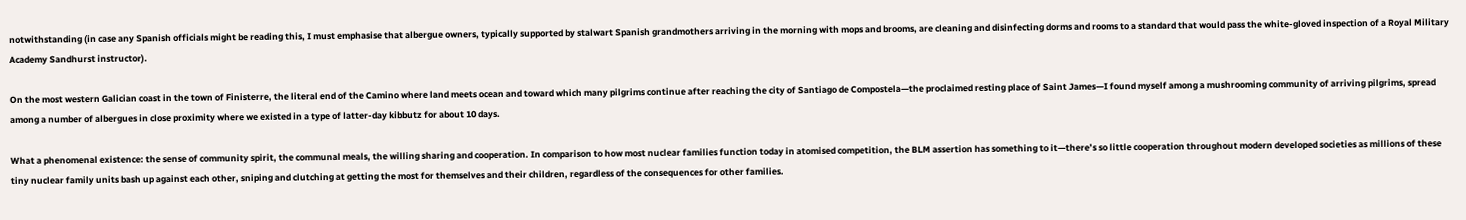notwithstanding (in case any Spanish officials might be reading this, I must emphasise that albergue owners, typically supported by stalwart Spanish grandmothers arriving in the morning with mops and brooms, are cleaning and disinfecting dorms and rooms to a standard that would pass the white-gloved inspection of a Royal Military Academy Sandhurst instructor).

On the most western Galician coast in the town of Finisterre, the literal end of the Camino where land meets ocean and toward which many pilgrims continue after reaching the city of Santiago de Compostela—the proclaimed resting place of Saint James—I found myself among a mushrooming community of arriving pilgrims, spread among a number of albergues in close proximity where we existed in a type of latter-day kibbutz for about 10 days.

What a phenomenal existence: the sense of community spirit, the communal meals, the willing sharing and cooperation. In comparison to how most nuclear families function today in atomised competition, the BLM assertion has something to it—there’s so little cooperation throughout modern developed societies as millions of these tiny nuclear family units bash up against each other, sniping and clutching at getting the most for themselves and their children, regardless of the consequences for other families.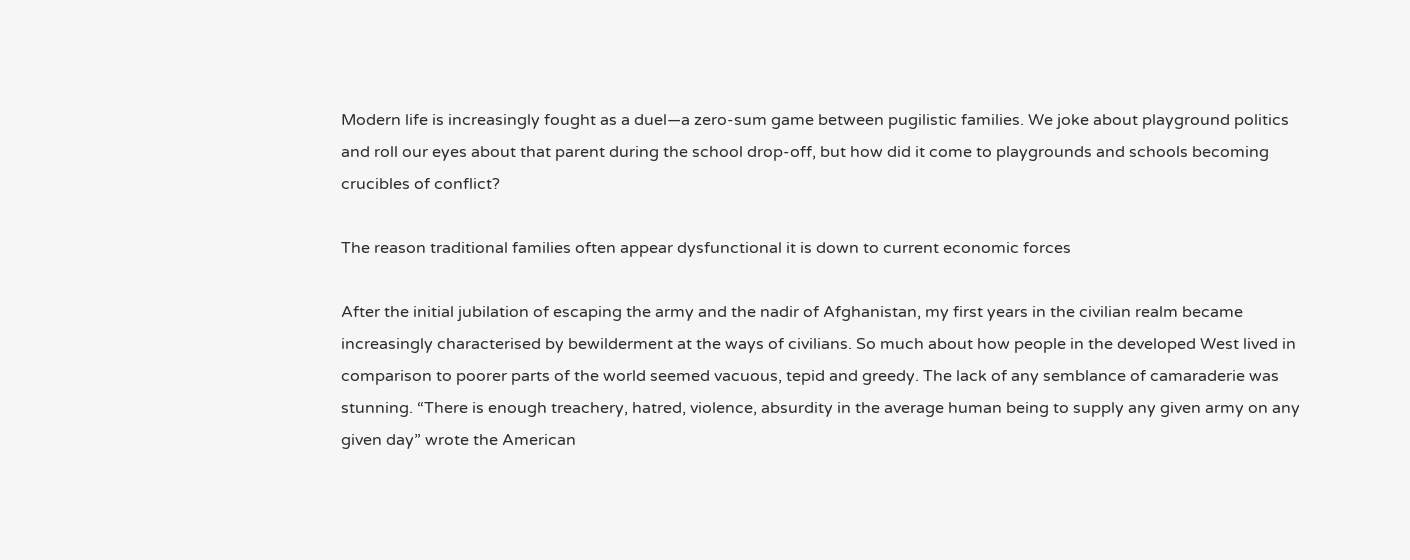Modern life is increasingly fought as a duel—a zero-sum game between pugilistic families. We joke about playground politics and roll our eyes about that parent during the school drop-off, but how did it come to playgrounds and schools becoming crucibles of conflict?

The reason traditional families often appear dysfunctional it is down to current economic forces

After the initial jubilation of escaping the army and the nadir of Afghanistan, my first years in the civilian realm became increasingly characterised by bewilderment at the ways of civilians. So much about how people in the developed West lived in comparison to poorer parts of the world seemed vacuous, tepid and greedy. The lack of any semblance of camaraderie was stunning. “There is enough treachery, hatred, violence, absurdity in the average human being to supply any given army on any given day” wrote the American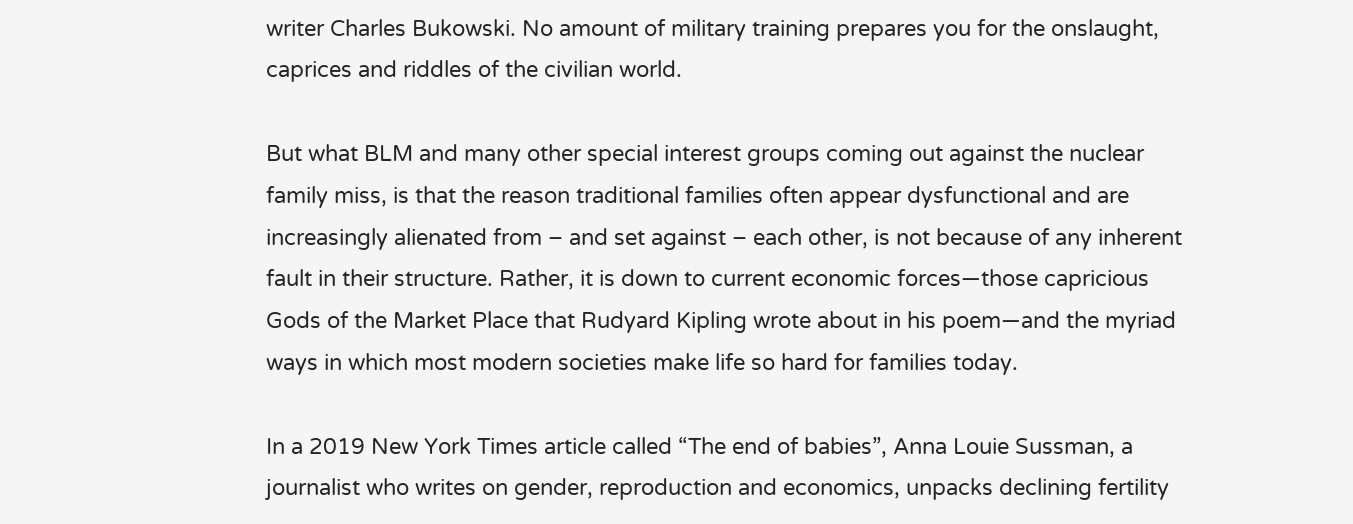writer Charles Bukowski. No amount of military training prepares you for the onslaught, caprices and riddles of the civilian world.

But what BLM and many other special interest groups coming out against the nuclear family miss, is that the reason traditional families often appear dysfunctional and are increasingly alienated from – and set against – each other, is not because of any inherent fault in their structure. Rather, it is down to current economic forces—those capricious Gods of the Market Place that Rudyard Kipling wrote about in his poem—and the myriad ways in which most modern societies make life so hard for families today.

In a 2019 New York Times article called “The end of babies”, Anna Louie Sussman, a journalist who writes on gender, reproduction and economics, unpacks declining fertility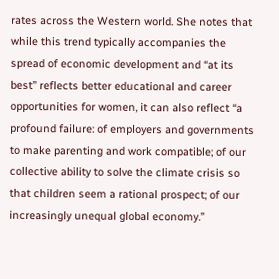rates across the Western world. She notes that while this trend typically accompanies the spread of economic development and “at its best” reflects better educational and career opportunities for women, it can also reflect “a profound failure: of employers and governments to make parenting and work compatible; of our collective ability to solve the climate crisis so that children seem a rational prospect; of our increasingly unequal global economy.”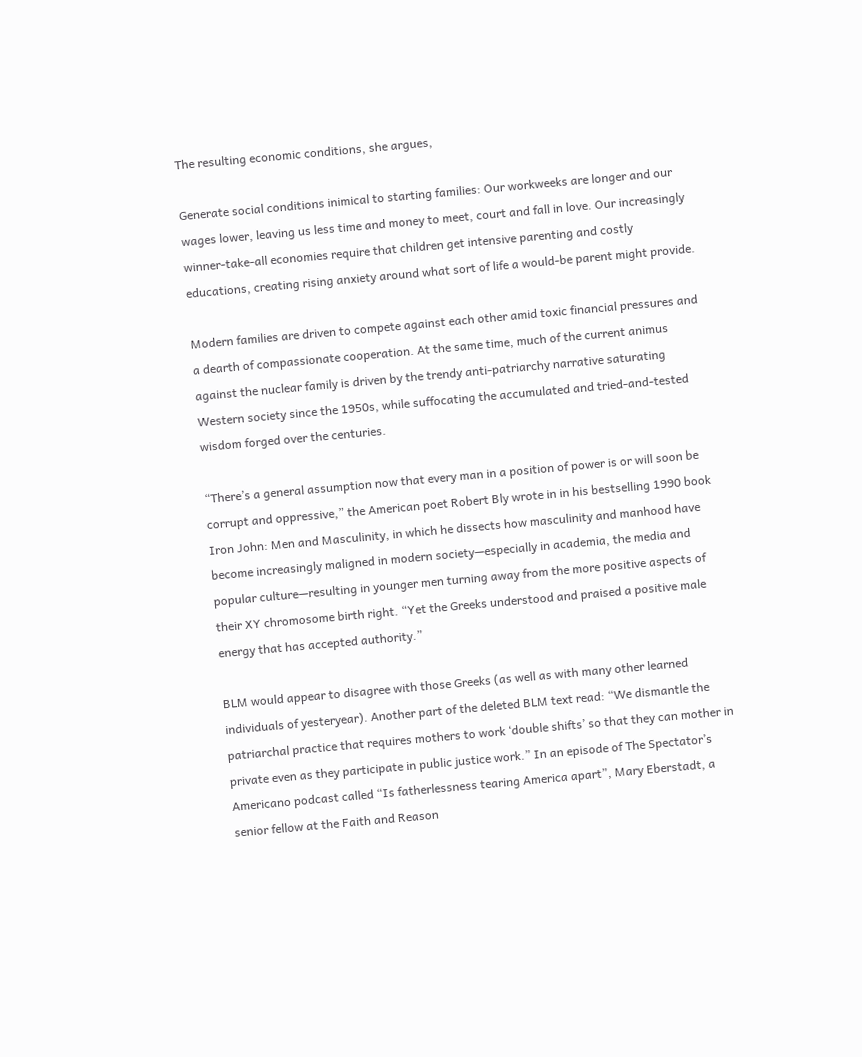The resulting economic conditions, she argues,

Generate social conditions inimical to starting families: Our workweeks are longer and our wages lower, leaving us less time and money to meet, court and fall in love. Our increasingly winner-take-all economies require that children get intensive parenting and costly educations, creating rising anxiety around what sort of life a would-be parent might provide.

Modern families are driven to compete against each other amid toxic financial pressures and a dearth of compassionate cooperation. At the same time, much of the current animus against the nuclear family is driven by the trendy anti-patriarchy narrative saturating Western society since the 1950s, while suffocating the accumulated and tried-and-tested wisdom forged over the centuries.

“There’s a general assumption now that every man in a position of power is or will soon be corrupt and oppressive,” the American poet Robert Bly wrote in in his bestselling 1990 book Iron John: Men and Masculinity, in which he dissects how masculinity and manhood have become increasingly maligned in modern society—especially in academia, the media and popular culture—resulting in younger men turning away from the more positive aspects of their XY chromosome birth right. “Yet the Greeks understood and praised a positive male energy that has accepted authority.”

BLM would appear to disagree with those Greeks (as well as with many other learned individuals of yesteryear). Another part of the deleted BLM text read: “We dismantle the patriarchal practice that requires mothers to work ‘double shifts’ so that they can mother in private even as they participate in public justice work.” In an episode of The Spectator’s Americano podcast called “Is fatherlessness tearing America apart”, Mary Eberstadt, a senior fellow at the Faith and Reason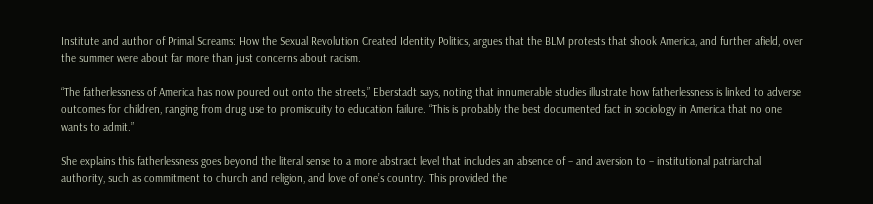Institute and author of Primal Screams: How the Sexual Revolution Created Identity Politics, argues that the BLM protests that shook America, and further afield, over the summer were about far more than just concerns about racism.

“The fatherlessness of America has now poured out onto the streets,” Eberstadt says, noting that innumerable studies illustrate how fatherlessness is linked to adverse outcomes for children, ranging from drug use to promiscuity to education failure. “This is probably the best documented fact in sociology in America that no one wants to admit.”

She explains this fatherlessness goes beyond the literal sense to a more abstract level that includes an absence of – and aversion to – institutional patriarchal authority, such as commitment to church and religion, and love of one’s country. This provided the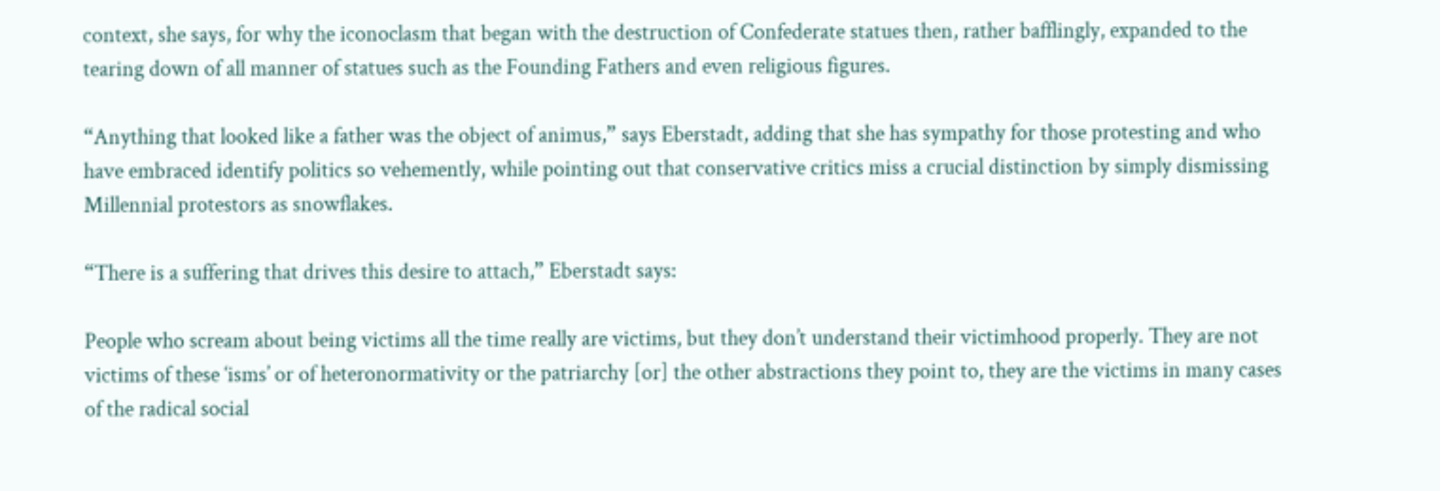context, she says, for why the iconoclasm that began with the destruction of Confederate statues then, rather bafflingly, expanded to the tearing down of all manner of statues such as the Founding Fathers and even religious figures.

“Anything that looked like a father was the object of animus,” says Eberstadt, adding that she has sympathy for those protesting and who have embraced identify politics so vehemently, while pointing out that conservative critics miss a crucial distinction by simply dismissing Millennial protestors as snowflakes.

“There is a suffering that drives this desire to attach,” Eberstadt says:

People who scream about being victims all the time really are victims, but they don’t understand their victimhood properly. They are not victims of these ‘isms’ or of heteronormativity or the patriarchy [or] the other abstractions they point to, they are the victims in many cases of the radical social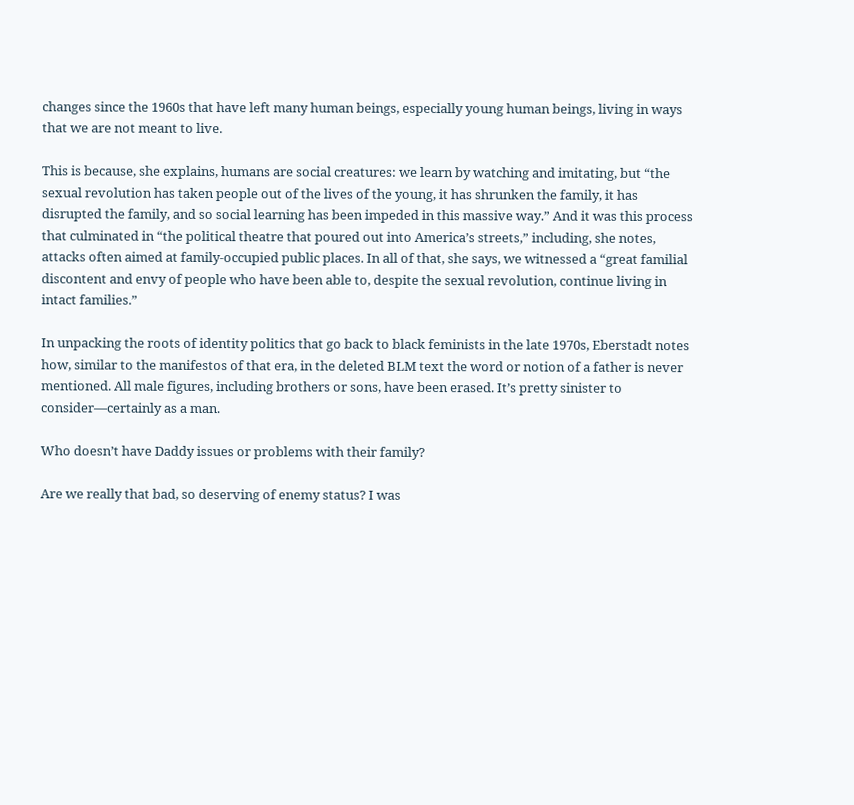changes since the 1960s that have left many human beings, especially young human beings, living in ways that we are not meant to live.

This is because, she explains, humans are social creatures: we learn by watching and imitating, but “the sexual revolution has taken people out of the lives of the young, it has shrunken the family, it has disrupted the family, and so social learning has been impeded in this massive way.” And it was this process that culminated in “the political theatre that poured out into America’s streets,” including, she notes, attacks often aimed at family-occupied public places. In all of that, she says, we witnessed a “great familial discontent and envy of people who have been able to, despite the sexual revolution, continue living in intact families.”

In unpacking the roots of identity politics that go back to black feminists in the late 1970s, Eberstadt notes how, similar to the manifestos of that era, in the deleted BLM text the word or notion of a father is never mentioned. All male figures, including brothers or sons, have been erased. It’s pretty sinister to consider—certainly as a man.

Who doesn’t have Daddy issues or problems with their family?

Are we really that bad, so deserving of enemy status? I was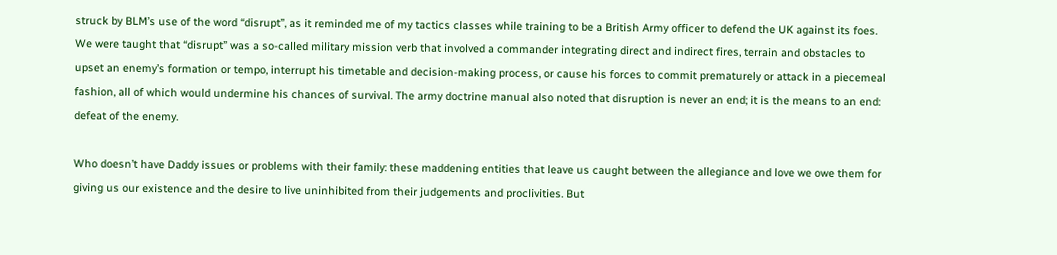struck by BLM’s use of the word “disrupt”, as it reminded me of my tactics classes while training to be a British Army officer to defend the UK against its foes. We were taught that “disrupt” was a so-called military mission verb that involved a commander integrating direct and indirect fires, terrain and obstacles to upset an enemy’s formation or tempo, interrupt his timetable and decision-making process, or cause his forces to commit prematurely or attack in a piecemeal fashion, all of which would undermine his chances of survival. The army doctrine manual also noted that disruption is never an end; it is the means to an end: defeat of the enemy.

Who doesn’t have Daddy issues or problems with their family: these maddening entities that leave us caught between the allegiance and love we owe them for giving us our existence and the desire to live uninhibited from their judgements and proclivities. But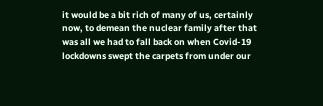it would be a bit rich of many of us, certainly now, to demean the nuclear family after that was all we had to fall back on when Covid-19 lockdowns swept the carpets from under our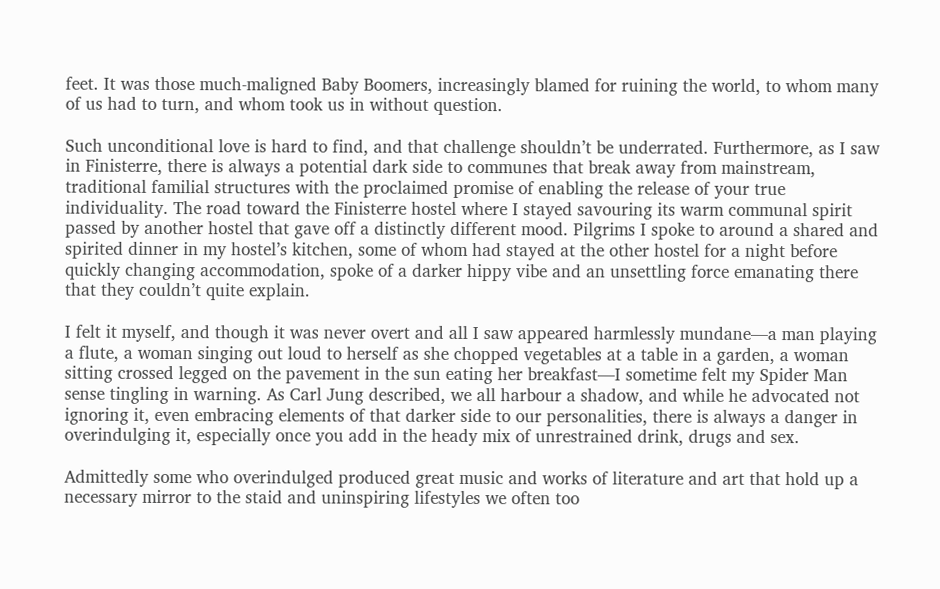feet. It was those much-maligned Baby Boomers, increasingly blamed for ruining the world, to whom many of us had to turn, and whom took us in without question.

Such unconditional love is hard to find, and that challenge shouldn’t be underrated. Furthermore, as I saw in Finisterre, there is always a potential dark side to communes that break away from mainstream, traditional familial structures with the proclaimed promise of enabling the release of your true individuality. The road toward the Finisterre hostel where I stayed savouring its warm communal spirit passed by another hostel that gave off a distinctly different mood. Pilgrims I spoke to around a shared and spirited dinner in my hostel’s kitchen, some of whom had stayed at the other hostel for a night before quickly changing accommodation, spoke of a darker hippy vibe and an unsettling force emanating there that they couldn’t quite explain.

I felt it myself, and though it was never overt and all I saw appeared harmlessly mundane—a man playing a flute, a woman singing out loud to herself as she chopped vegetables at a table in a garden, a woman sitting crossed legged on the pavement in the sun eating her breakfast—I sometime felt my Spider Man sense tingling in warning. As Carl Jung described, we all harbour a shadow, and while he advocated not ignoring it, even embracing elements of that darker side to our personalities, there is always a danger in overindulging it, especially once you add in the heady mix of unrestrained drink, drugs and sex.

Admittedly some who overindulged produced great music and works of literature and art that hold up a necessary mirror to the staid and uninspiring lifestyles we often too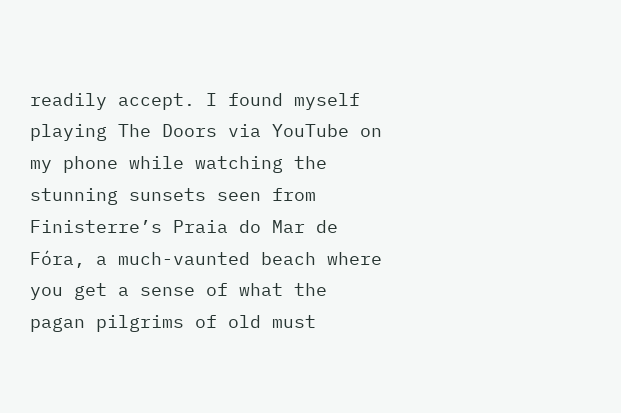readily accept. I found myself playing The Doors via YouTube on my phone while watching the stunning sunsets seen from Finisterre’s Praia do Mar de Fóra, a much-vaunted beach where you get a sense of what the pagan pilgrims of old must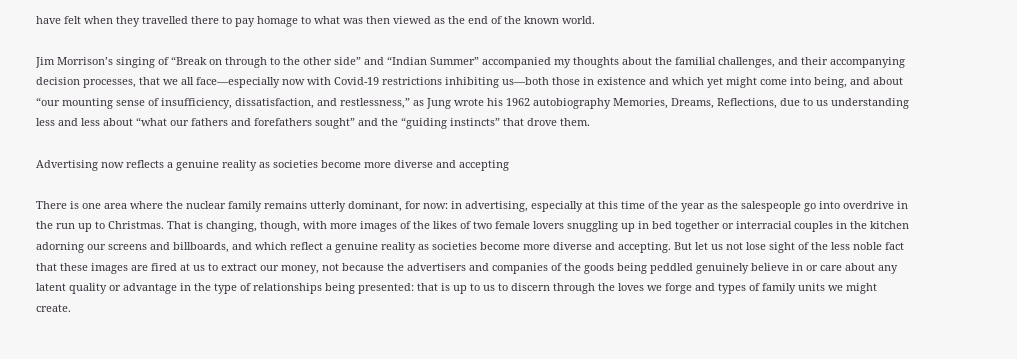have felt when they travelled there to pay homage to what was then viewed as the end of the known world.

Jim Morrison’s singing of “Break on through to the other side” and “Indian Summer” accompanied my thoughts about the familial challenges, and their accompanying decision processes, that we all face—especially now with Covid-19 restrictions inhibiting us—both those in existence and which yet might come into being, and about “our mounting sense of insufficiency, dissatisfaction, and restlessness,” as Jung wrote his 1962 autobiography Memories, Dreams, Reflections, due to us understanding less and less about “what our fathers and forefathers sought” and the “guiding instincts” that drove them.

Advertising now reflects a genuine reality as societies become more diverse and accepting

There is one area where the nuclear family remains utterly dominant, for now: in advertising, especially at this time of the year as the salespeople go into overdrive in the run up to Christmas. That is changing, though, with more images of the likes of two female lovers snuggling up in bed together or interracial couples in the kitchen adorning our screens and billboards, and which reflect a genuine reality as societies become more diverse and accepting. But let us not lose sight of the less noble fact that these images are fired at us to extract our money, not because the advertisers and companies of the goods being peddled genuinely believe in or care about any latent quality or advantage in the type of relationships being presented: that is up to us to discern through the loves we forge and types of family units we might create.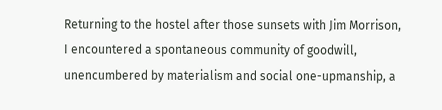Returning to the hostel after those sunsets with Jim Morrison, I encountered a spontaneous community of goodwill, unencumbered by materialism and social one-upmanship, a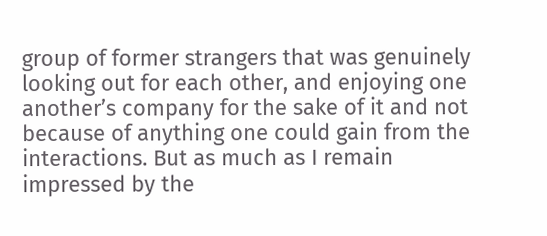group of former strangers that was genuinely looking out for each other, and enjoying one another’s company for the sake of it and not because of anything one could gain from the interactions. But as much as I remain impressed by the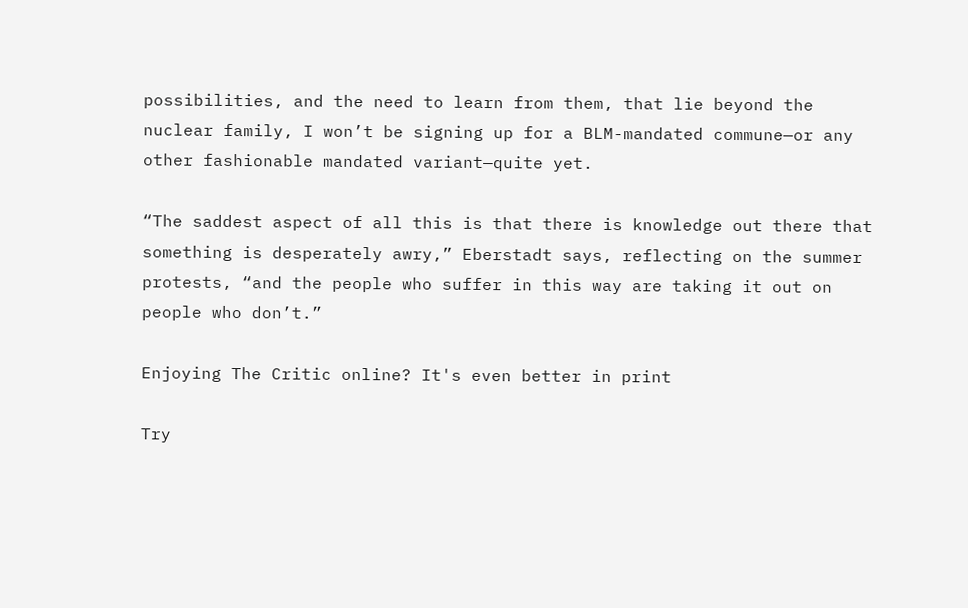possibilities, and the need to learn from them, that lie beyond the nuclear family, I won’t be signing up for a BLM-mandated commune—or any other fashionable mandated variant—quite yet.

“The saddest aspect of all this is that there is knowledge out there that something is desperately awry,” Eberstadt says, reflecting on the summer protests, “and the people who suffer in this way are taking it out on people who don’t.”

Enjoying The Critic online? It's even better in print

Try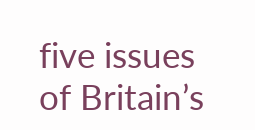five issues of Britain’s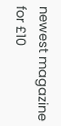newest magazine for £10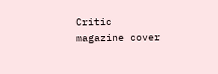Critic magazine cover